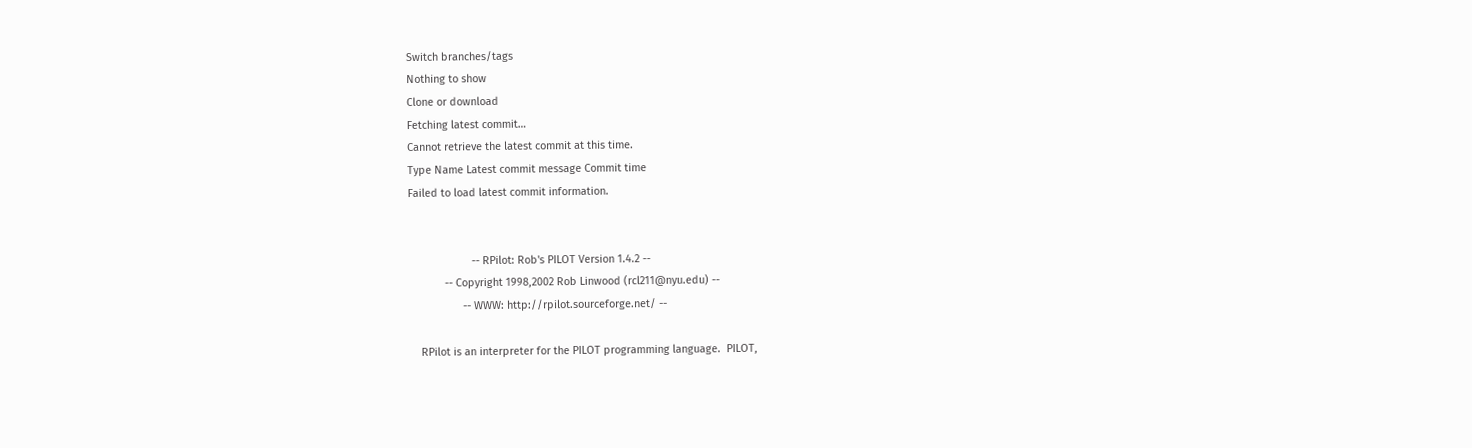Switch branches/tags
Nothing to show
Clone or download
Fetching latest commit…
Cannot retrieve the latest commit at this time.
Type Name Latest commit message Commit time
Failed to load latest commit information.


                     -- RPilot: Rob's PILOT Version 1.4.2 --
            -- Copyright 1998,2002 Rob Linwood (rcl211@nyu.edu) --
                  -- WWW: http://rpilot.sourceforge.net/ --

    RPilot is an interpreter for the PILOT programming language.  PILOT,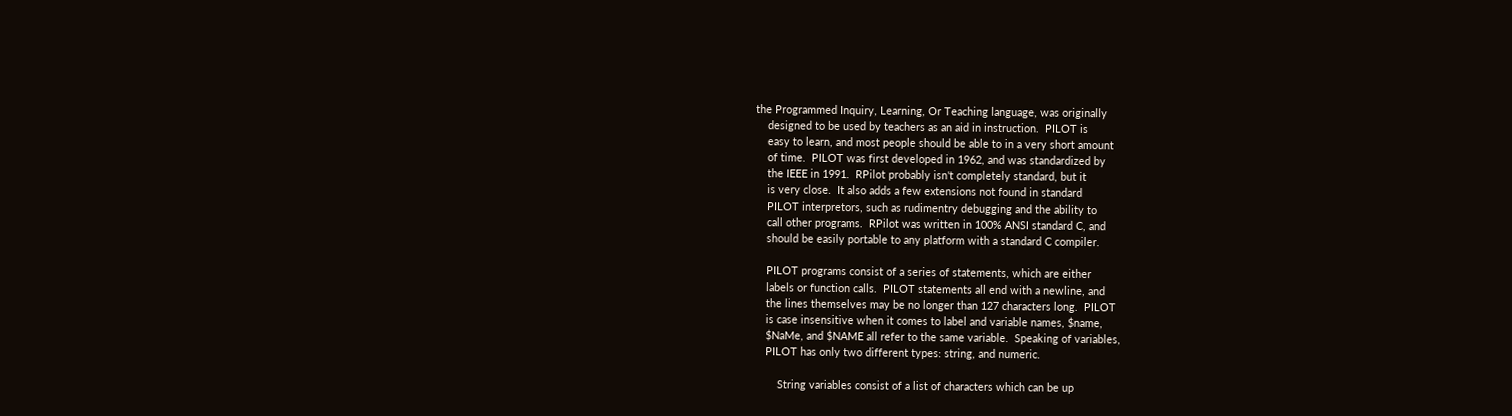the Programmed Inquiry, Learning, Or Teaching language, was originally
    designed to be used by teachers as an aid in instruction.  PILOT is
    easy to learn, and most people should be able to in a very short amount
    of time.  PILOT was first developed in 1962, and was standardized by
    the IEEE in 1991.  RPilot probably isn't completely standard, but it
    is very close.  It also adds a few extensions not found in standard
    PILOT interpretors, such as rudimentry debugging and the ability to
    call other programs.  RPilot was written in 100% ANSI standard C, and
    should be easily portable to any platform with a standard C compiler.

    PILOT programs consist of a series of statements, which are either
    labels or function calls.  PILOT statements all end with a newline, and
    the lines themselves may be no longer than 127 characters long.  PILOT
    is case insensitive when it comes to label and variable names, $name,
    $NaMe, and $NAME all refer to the same variable.  Speaking of variables,
    PILOT has only two different types: string, and numeric.

        String variables consist of a list of characters which can be up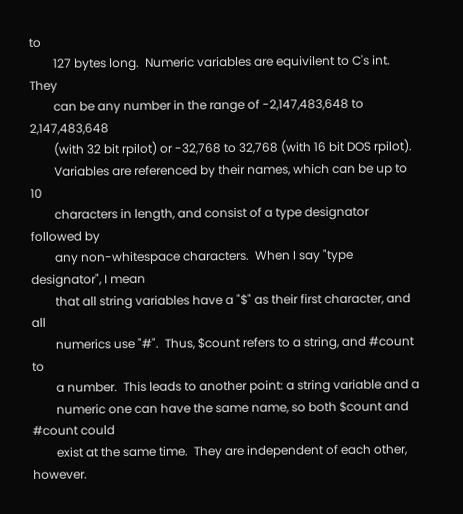to
        127 bytes long.  Numeric variables are equivilent to C's int.  They
        can be any number in the range of -2,147,483,648 to 2,147,483,648
        (with 32 bit rpilot) or -32,768 to 32,768 (with 16 bit DOS rpilot).
        Variables are referenced by their names, which can be up to 10
        characters in length, and consist of a type designator followed by
        any non-whitespace characters.  When I say "type designator", I mean
        that all string variables have a "$" as their first character, and all
        numerics use "#".  Thus, $count refers to a string, and #count to
        a number.  This leads to another point: a string variable and a
        numeric one can have the same name, so both $count and #count could
        exist at the same time.  They are independent of each other, however.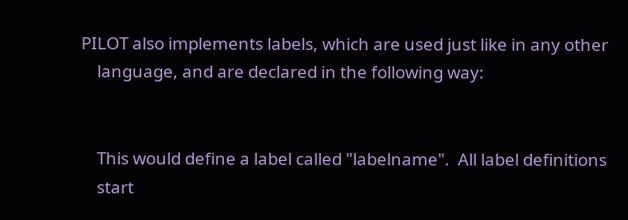PILOT also implements labels, which are used just like in any other
    language, and are declared in the following way:


    This would define a label called "labelname".  All label definitions
    start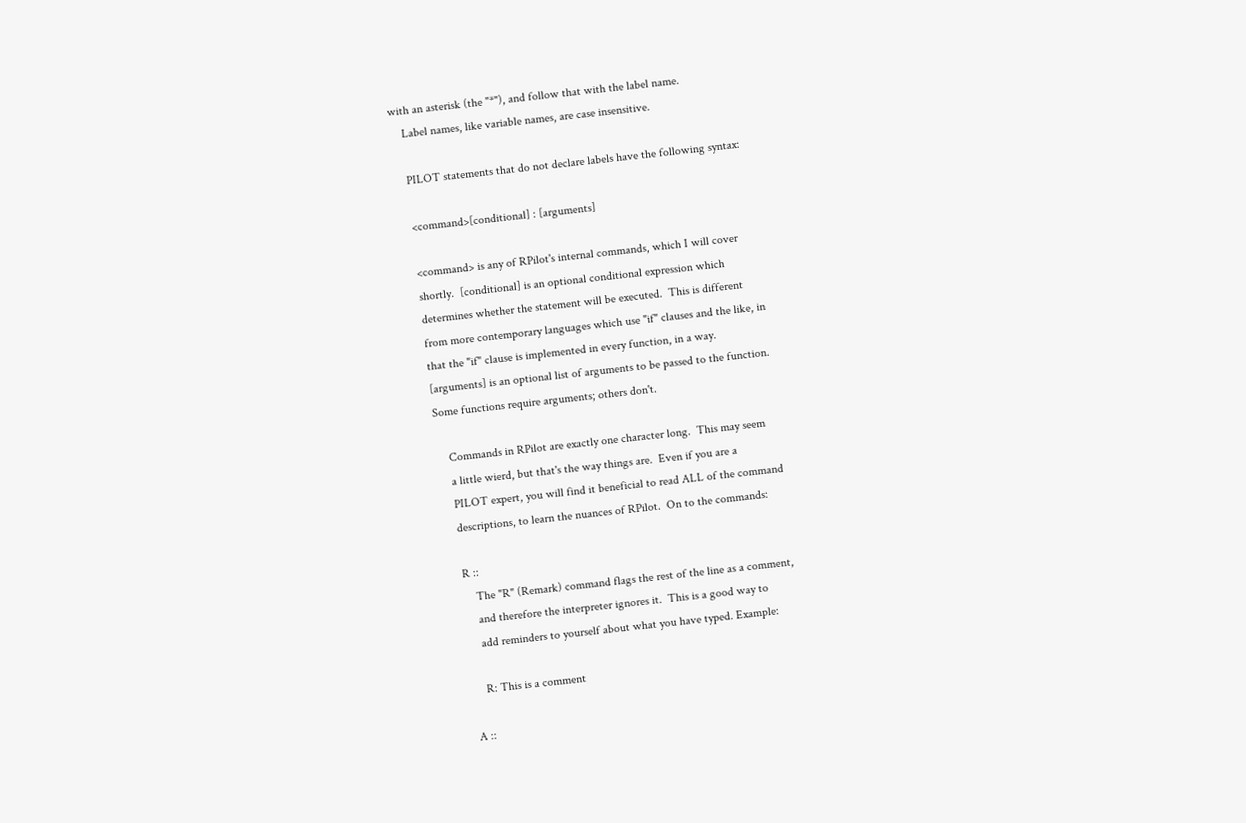with an asterisk (the "*"), and follow that with the label name.
    Label names, like variable names, are case insensitive.

    PILOT statements that do not declare labels have the following syntax:

    <command>[conditional] : [arguments]

    <command> is any of RPilot's internal commands, which I will cover
    shortly.  [conditional] is an optional conditional expression which
    determines whether the statement will be executed.  This is different
    from more contemporary languages which use "if" clauses and the like, in
    that the "if" clause is implemented in every function, in a way.
    [arguments] is an optional list of arguments to be passed to the function.
    Some functions require arguments; others don't.

        Commands in RPilot are exactly one character long.  This may seem
        a little wierd, but that's the way things are.  Even if you are a
        PILOT expert, you will find it beneficial to read ALL of the command
        descriptions, to learn the nuances of RPilot.  On to the commands:

        R ::
            The "R" (Remark) command flags the rest of the line as a comment,
            and therefore the interpreter ignores it.  This is a good way to
            add reminders to yourself about what you have typed. Example:

            R: This is a comment

        A ::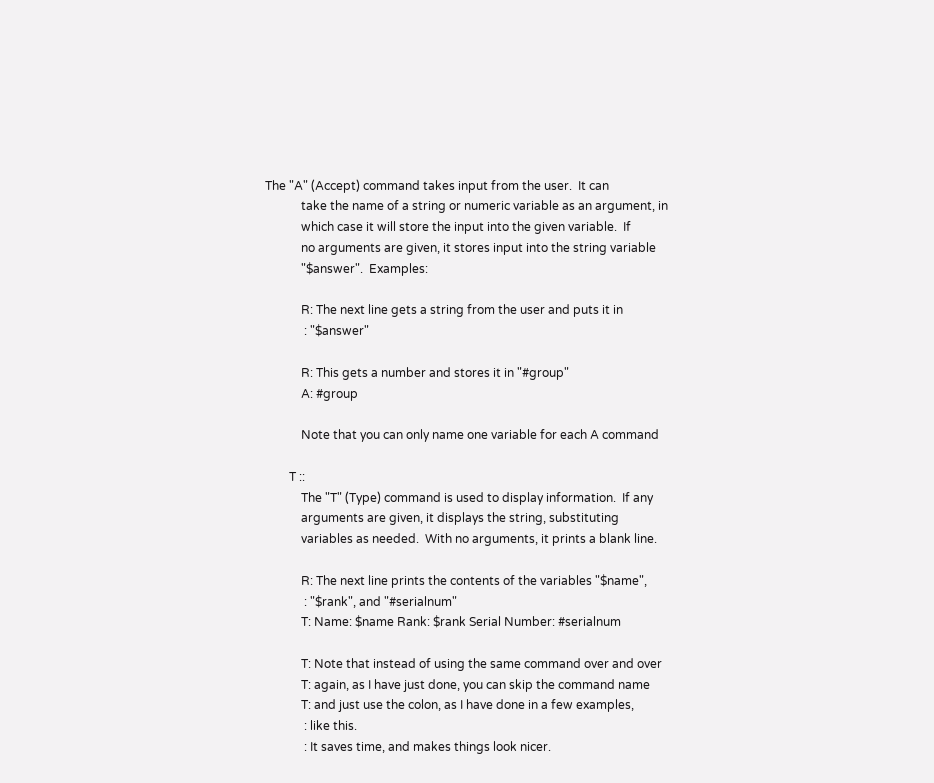The "A" (Accept) command takes input from the user.  It can
            take the name of a string or numeric variable as an argument, in
            which case it will store the input into the given variable.  If
            no arguments are given, it stores input into the string variable
            "$answer".  Examples:

            R: The next line gets a string from the user and puts it in
             : "$answer"

            R: This gets a number and stores it in "#group"
            A: #group

            Note that you can only name one variable for each A command

        T ::
            The "T" (Type) command is used to display information.  If any
            arguments are given, it displays the string, substituting
            variables as needed.  With no arguments, it prints a blank line.

            R: The next line prints the contents of the variables "$name",
             : "$rank", and "#serialnum"
            T: Name: $name Rank: $rank Serial Number: #serialnum

            T: Note that instead of using the same command over and over
            T: again, as I have just done, you can skip the command name
            T: and just use the colon, as I have done in a few examples,
             : like this.
             : It saves time, and makes things look nicer.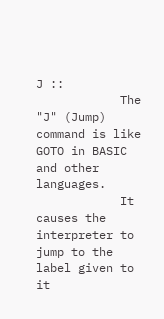J ::
            The "J" (Jump) command is like GOTO in BASIC and other languages.
            It causes the interpreter to jump to the label given to it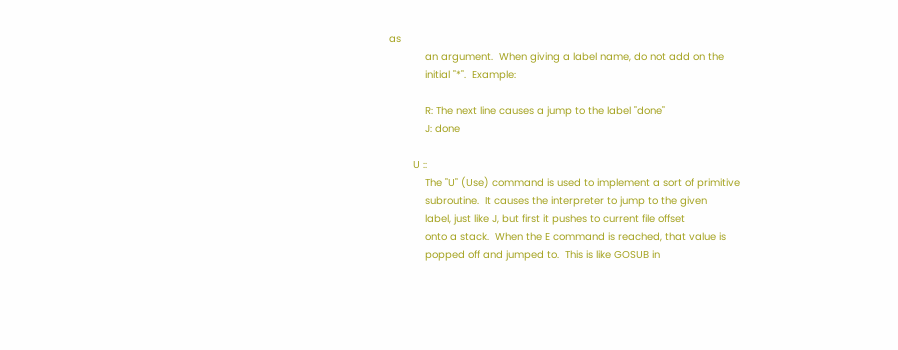as
            an argument.  When giving a label name, do not add on the
            initial "*".  Example:

            R: The next line causes a jump to the label "done"
            J: done

        U ::
            The "U" (Use) command is used to implement a sort of primitive
            subroutine.  It causes the interpreter to jump to the given
            label, just like J, but first it pushes to current file offset
            onto a stack.  When the E command is reached, that value is
            popped off and jumped to.  This is like GOSUB in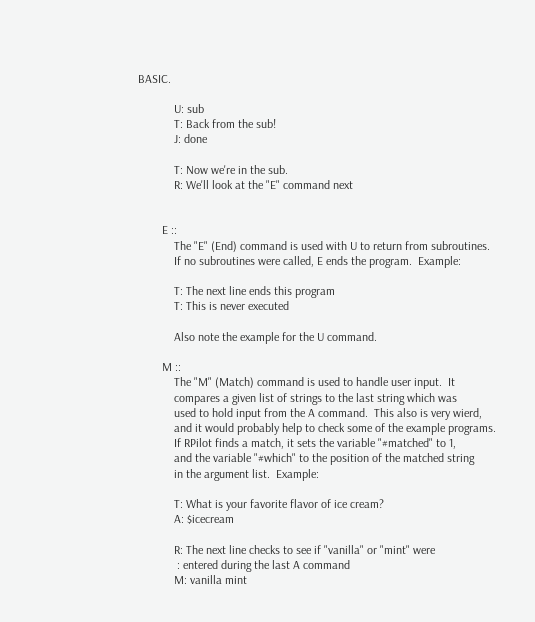BASIC.

            U: sub
            T: Back from the sub!
            J: done

            T: Now we're in the sub.
            R: We'll look at the "E" command next


        E ::
            The "E" (End) command is used with U to return from subroutines.
            If no subroutines were called, E ends the program.  Example:

            T: The next line ends this program
            T: This is never executed

            Also note the example for the U command.

        M ::
            The "M" (Match) command is used to handle user input.  It
            compares a given list of strings to the last string which was
            used to hold input from the A command.  This also is very wierd,
            and it would probably help to check some of the example programs.
            If RPilot finds a match, it sets the variable "#matched" to 1,
            and the variable "#which" to the position of the matched string
            in the argument list.  Example:

            T: What is your favorite flavor of ice cream?
            A: $icecream

            R: The next line checks to see if "vanilla" or "mint" were
             : entered during the last A command
            M: vanilla mint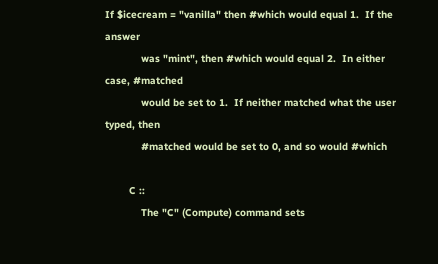If $icecream = "vanilla" then #which would equal 1.  If the answer
            was "mint", then #which would equal 2.  In either case, #matched
            would be set to 1.  If neither matched what the user typed, then
            #matched would be set to 0, and so would #which

        C ::
            The "C" (Compute) command sets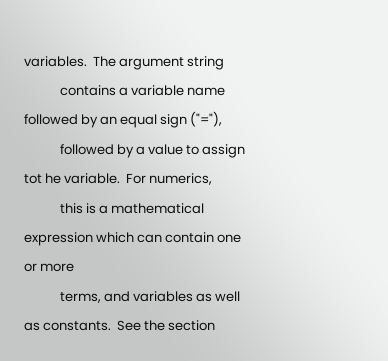variables.  The argument string
            contains a variable name followed by an equal sign ("="),
            followed by a value to assign tot he variable.  For numerics,
            this is a mathematical expression which can contain one or more
            terms, and variables as well as constants.  See the section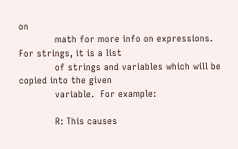on
            math for more info on expressions.  For strings, it is a list
            of strings and variables which will be copied into the given
            variable.  For example:

            R: This causes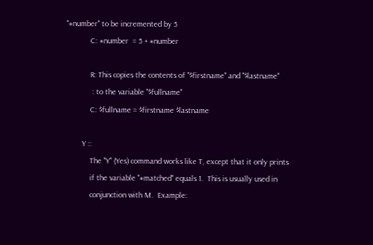"#number" to be incremented by 5
            C: #number  = 5 + #number

            R: This copies the contents of "$firstname" and "$lastname"
             : to the variable "$fullname"
            C: $fullname = $firstname $lastname

        Y ::
            The "Y" (Yes) command works like T, except that it only prints
            if the variable "#matched" equals 1.  This is usually used in
            conjunction with M.  Example: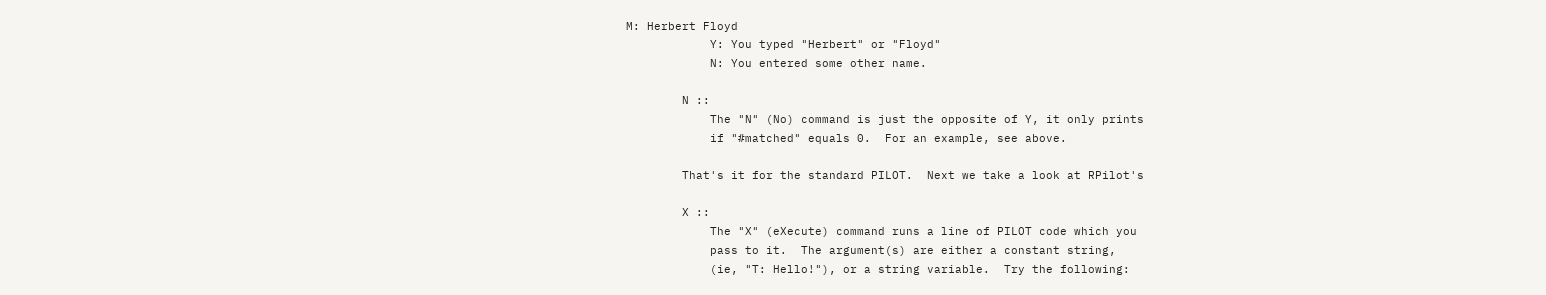M: Herbert Floyd
            Y: You typed "Herbert" or "Floyd"
            N: You entered some other name.

        N ::
            The "N" (No) command is just the opposite of Y, it only prints
            if "#matched" equals 0.  For an example, see above.

        That's it for the standard PILOT.  Next we take a look at RPilot's

        X ::
            The "X" (eXecute) command runs a line of PILOT code which you
            pass to it.  The argument(s) are either a constant string,
            (ie, "T: Hello!"), or a string variable.  Try the following: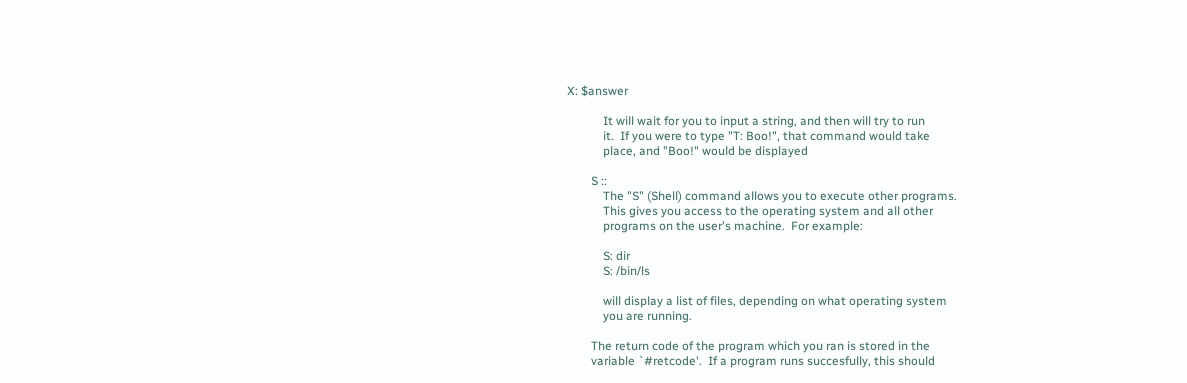X: $answer

            It will wait for you to input a string, and then will try to run
            it.  If you were to type "T: Boo!", that command would take
            place, and "Boo!" would be displayed

        S ::
            The "S" (Shell) command allows you to execute other programs.
            This gives you access to the operating system and all other
            programs on the user's machine.  For example:

            S: dir
            S: /bin/ls

            will display a list of files, depending on what operating system
            you are running.

        The return code of the program which you ran is stored in the
        variable `#retcode'.  If a program runs succesfully, this should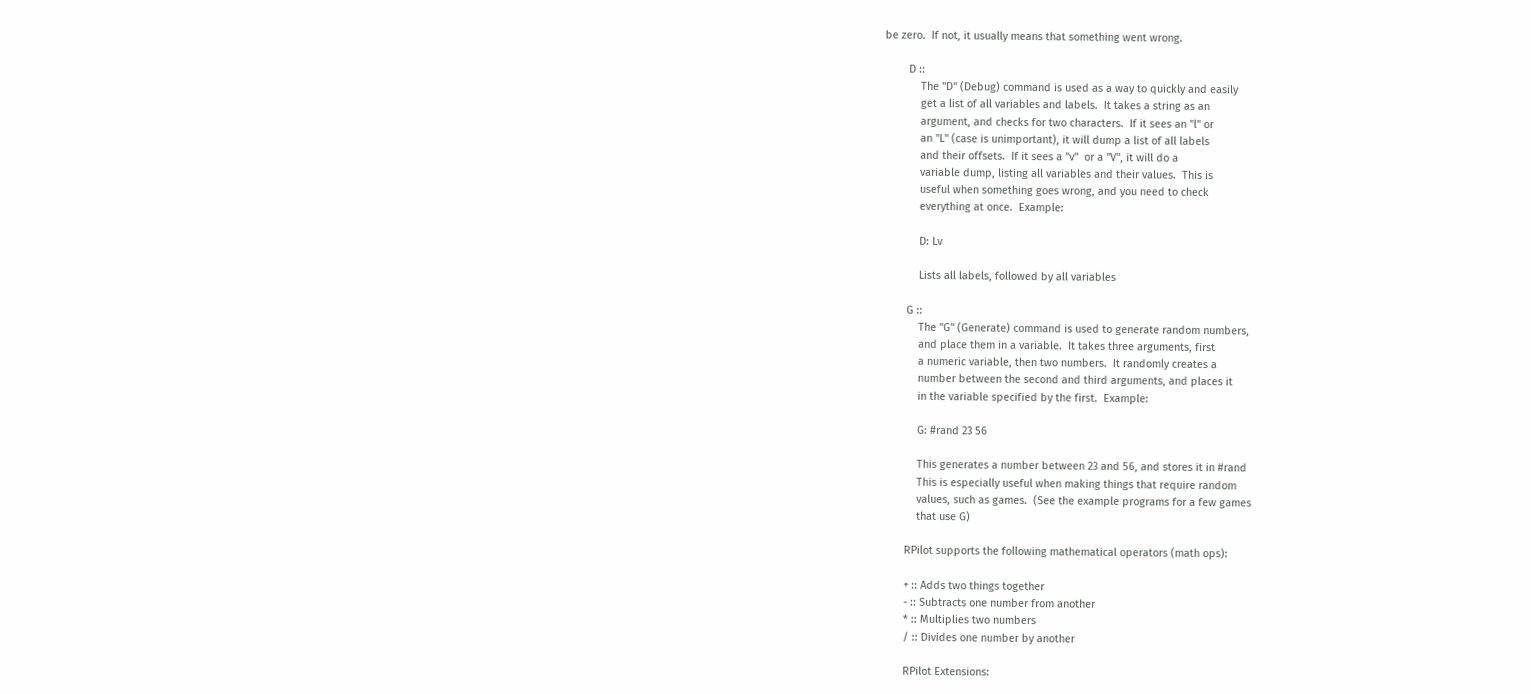be zero.  If not, it usually means that something went wrong.

        D ::
            The "D" (Debug) command is used as a way to quickly and easily
            get a list of all variables and labels.  It takes a string as an
            argument, and checks for two characters.  If it sees an "l" or
            an "L" (case is unimportant), it will dump a list of all labels
            and their offsets.  If it sees a "v"  or a "V", it will do a
            variable dump, listing all variables and their values.  This is
            useful when something goes wrong, and you need to check
            everything at once.  Example:

            D: Lv

            Lists all labels, followed by all variables

        G ::
            The "G" (Generate) command is used to generate random numbers,
            and place them in a variable.  It takes three arguments, first
            a numeric variable, then two numbers.  It randomly creates a
            number between the second and third arguments, and places it
            in the variable specified by the first.  Example:

            G: #rand 23 56

            This generates a number between 23 and 56, and stores it in #rand
            This is especially useful when making things that require random
            values, such as games.  (See the example programs for a few games
            that use G)

        RPilot supports the following mathematical operators (math ops):

        + :: Adds two things together
        - :: Subtracts one number from another
        * :: Multiplies two numbers
        / :: Divides one number by another

        RPilot Extensions: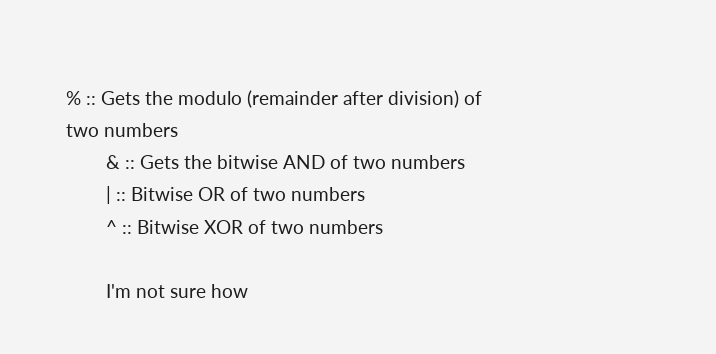% :: Gets the modulo (remainder after division) of two numbers
        & :: Gets the bitwise AND of two numbers
        | :: Bitwise OR of two numbers
        ^ :: Bitwise XOR of two numbers

        I'm not sure how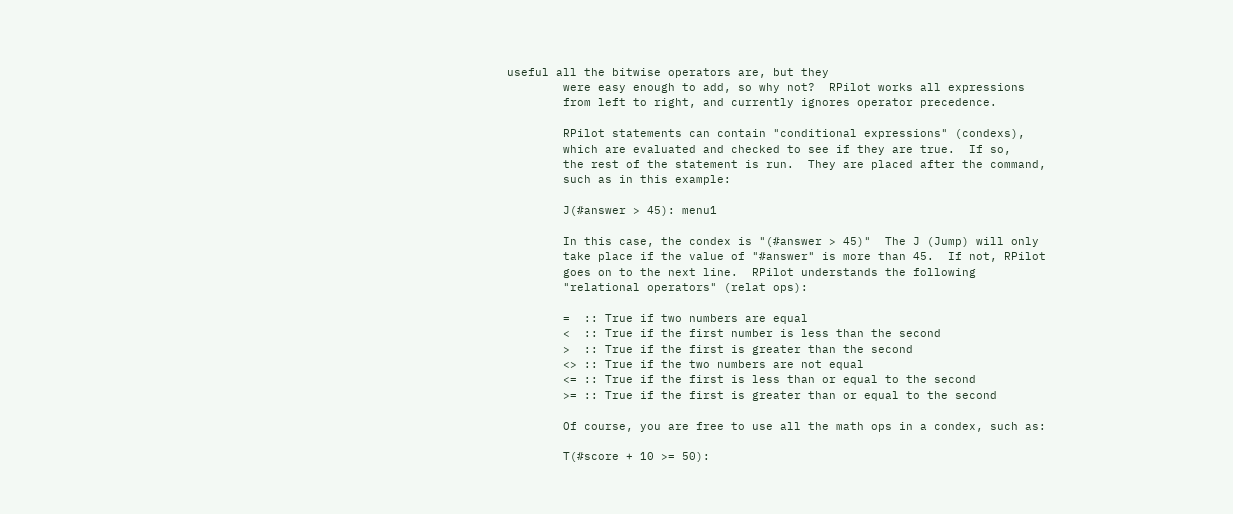useful all the bitwise operators are, but they
        were easy enough to add, so why not?  RPilot works all expressions
        from left to right, and currently ignores operator precedence.

        RPilot statements can contain "conditional expressions" (condexs),
        which are evaluated and checked to see if they are true.  If so,
        the rest of the statement is run.  They are placed after the command,
        such as in this example:

        J(#answer > 45): menu1

        In this case, the condex is "(#answer > 45)"  The J (Jump) will only
        take place if the value of "#answer" is more than 45.  If not, RPilot
        goes on to the next line.  RPilot understands the following
        "relational operators" (relat ops):

        =  :: True if two numbers are equal
        <  :: True if the first number is less than the second
        >  :: True if the first is greater than the second
        <> :: True if the two numbers are not equal
        <= :: True if the first is less than or equal to the second
        >= :: True if the first is greater than or equal to the second

        Of course, you are free to use all the math ops in a condex, such as:

        T(#score + 10 >= 50):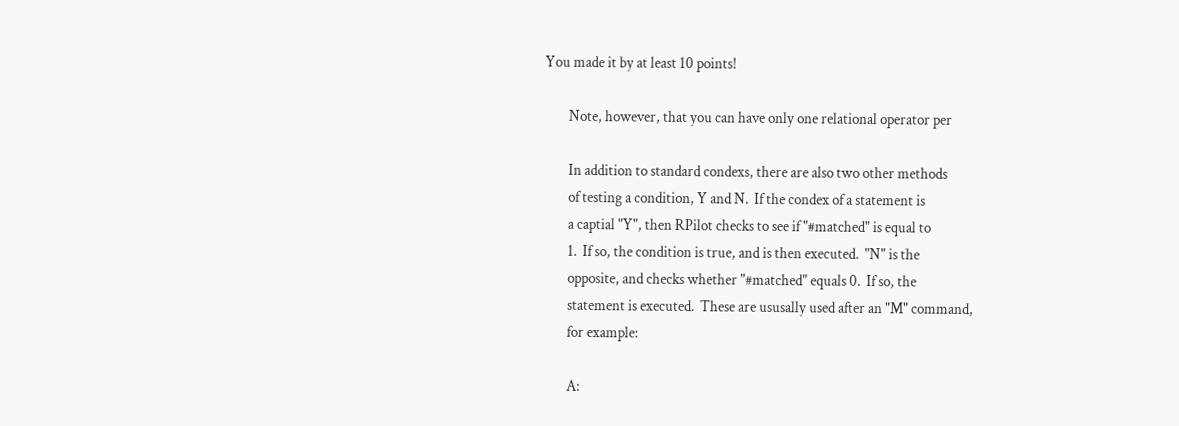You made it by at least 10 points!

        Note, however, that you can have only one relational operator per

        In addition to standard condexs, there are also two other methods
        of testing a condition, Y and N.  If the condex of a statement is
        a captial "Y", then RPilot checks to see if "#matched" is equal to
        1.  If so, the condition is true, and is then executed.  "N" is the
        opposite, and checks whether "#matched" equals 0.  If so, the
        statement is executed.  These are ususally used after an "M" command,
        for example:

        A: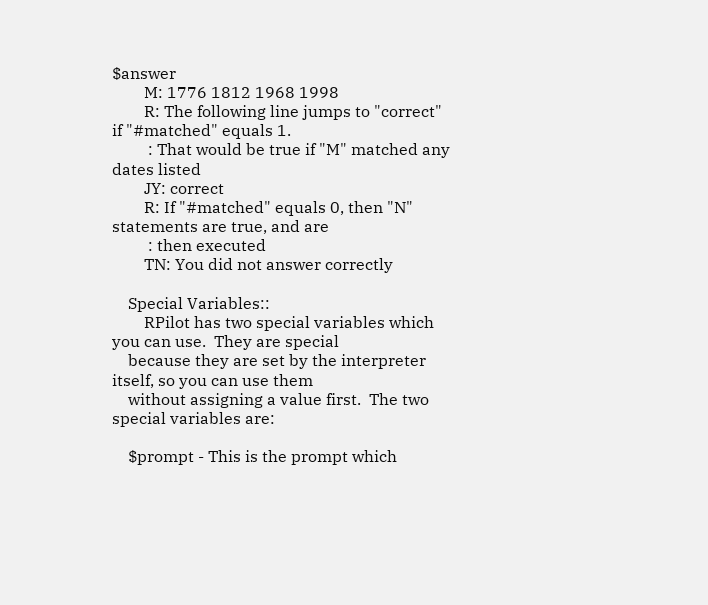$answer
        M: 1776 1812 1968 1998
        R: The following line jumps to "correct" if "#matched" equals 1.
         : That would be true if "M" matched any dates listed
        JY: correct
        R: If "#matched" equals 0, then "N" statements are true, and are
         : then executed
        TN: You did not answer correctly

    Special Variables::
        RPilot has two special variables which you can use.  They are special
    because they are set by the interpreter itself, so you can use them
    without assigning a value first.  The two special variables are:

    $prompt - This is the prompt which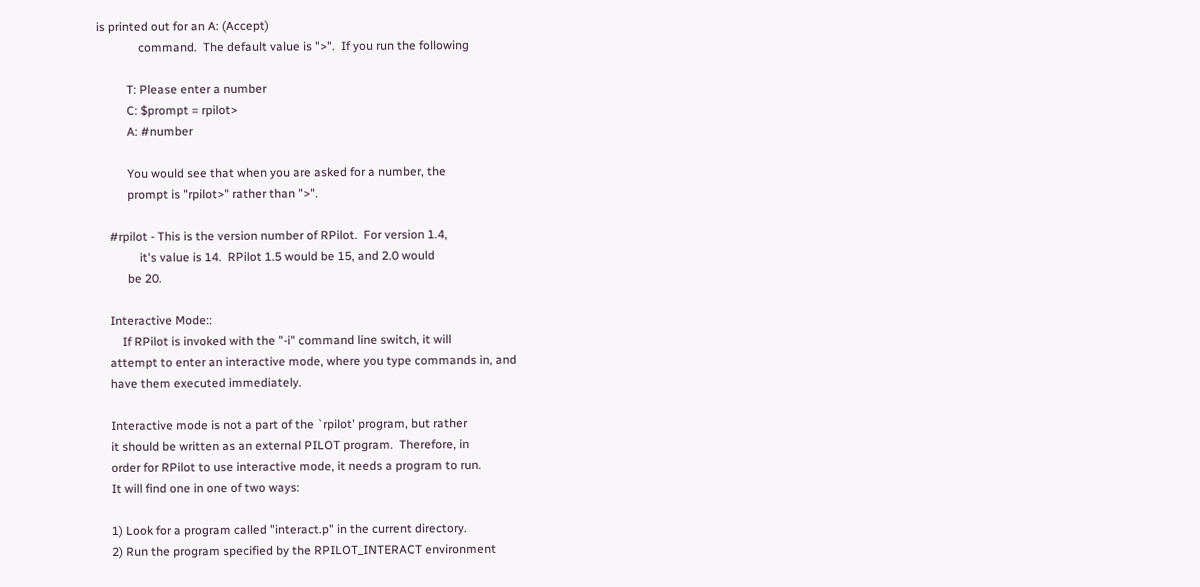is printed out for an A: (Accept)
              command.  The default value is ">".  If you run the following

          T: Please enter a number
          C: $prompt = rpilot>
          A: #number

          You would see that when you are asked for a number, the
          prompt is "rpilot>" rather than ">".

    #rpilot - This is the version number of RPilot.  For version 1.4,
              it's value is 14.  RPilot 1.5 would be 15, and 2.0 would
          be 20.

    Interactive Mode::
        If RPilot is invoked with the "-i" command line switch, it will
    attempt to enter an interactive mode, where you type commands in, and
    have them executed immediately.

    Interactive mode is not a part of the `rpilot' program, but rather
    it should be written as an external PILOT program.  Therefore, in
    order for RPilot to use interactive mode, it needs a program to run.
    It will find one in one of two ways:

    1) Look for a program called "interact.p" in the current directory.
    2) Run the program specified by the RPILOT_INTERACT environment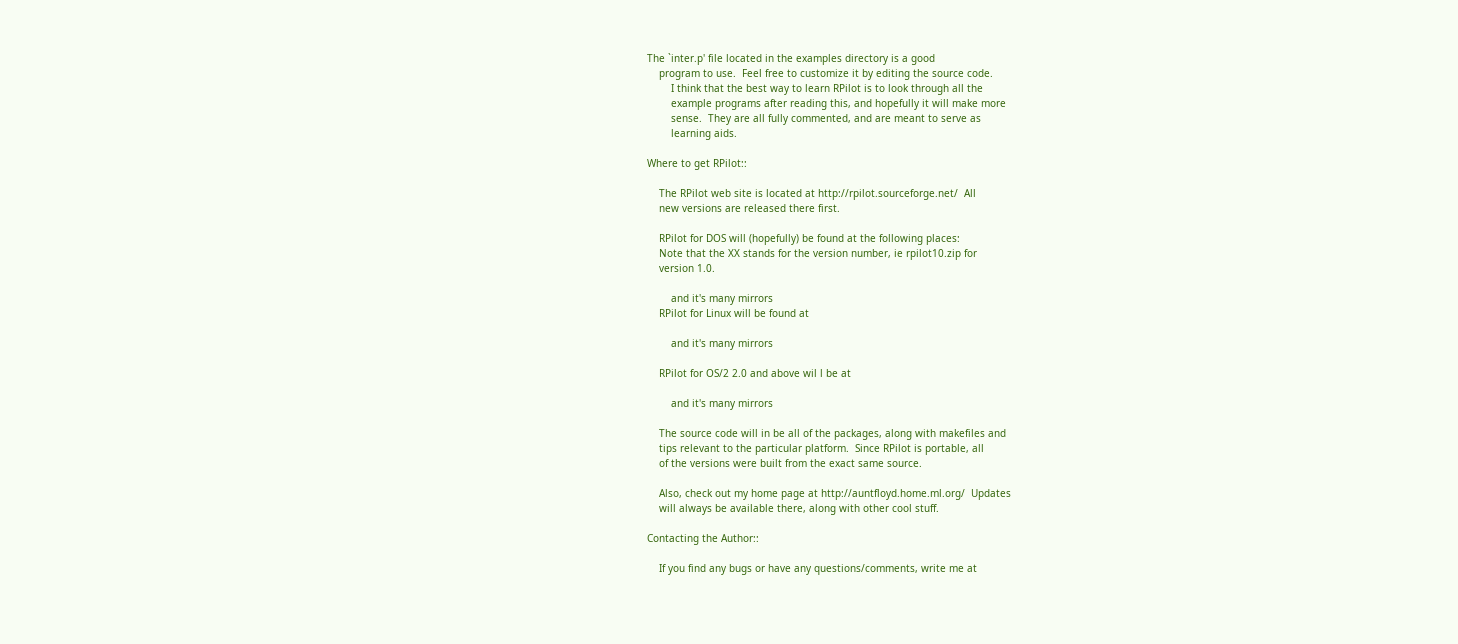The `inter.p' file located in the examples directory is a good
    program to use.  Feel free to customize it by editing the source code.
        I think that the best way to learn RPilot is to look through all the
        example programs after reading this, and hopefully it will make more
        sense.  They are all fully commented, and are meant to serve as
        learning aids.

Where to get RPilot::

    The RPilot web site is located at http://rpilot.sourceforge.net/  All
    new versions are released there first.

    RPilot for DOS will (hopefully) be found at the following places:
    Note that the XX stands for the version number, ie rpilot10.zip for
    version 1.0.

        and it's many mirrors
    RPilot for Linux will be found at

        and it's many mirrors

    RPilot for OS/2 2.0 and above wil l be at

        and it's many mirrors

    The source code will in be all of the packages, along with makefiles and
    tips relevant to the particular platform.  Since RPilot is portable, all
    of the versions were built from the exact same source.

    Also, check out my home page at http://auntfloyd.home.ml.org/  Updates
    will always be available there, along with other cool stuff.

Contacting the Author::

    If you find any bugs or have any questions/comments, write me at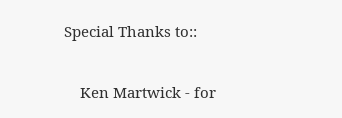Special Thanks to::

    Ken Martwick - for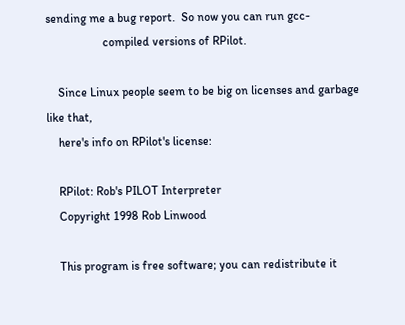sending me a bug report.  So now you can run gcc-
                   compiled versions of RPilot.

    Since Linux people seem to be big on licenses and garbage like that,
    here's info on RPilot's license:

    RPilot: Rob's PILOT Interpreter
    Copyright 1998 Rob Linwood

    This program is free software; you can redistribute it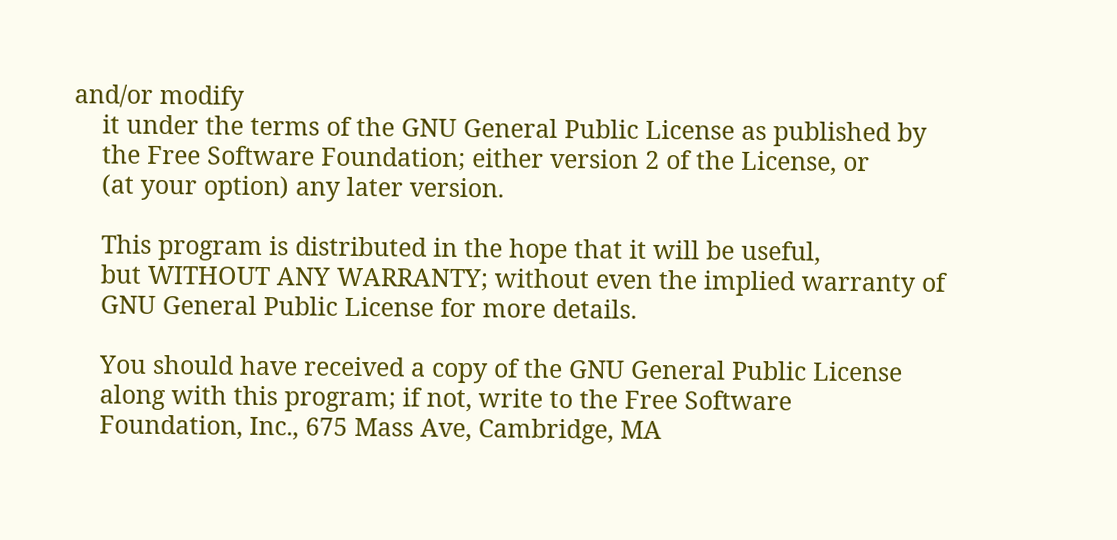and/or modify
    it under the terms of the GNU General Public License as published by
    the Free Software Foundation; either version 2 of the License, or
    (at your option) any later version.

    This program is distributed in the hope that it will be useful,
    but WITHOUT ANY WARRANTY; without even the implied warranty of
    GNU General Public License for more details.

    You should have received a copy of the GNU General Public License
    along with this program; if not, write to the Free Software
    Foundation, Inc., 675 Mass Ave, Cambridge, MA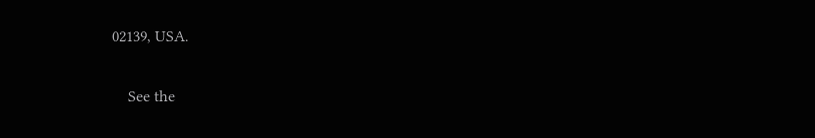02139, USA.

    See the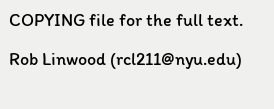COPYING file for the full text.

Rob Linwood (rcl211@nyu.edu)